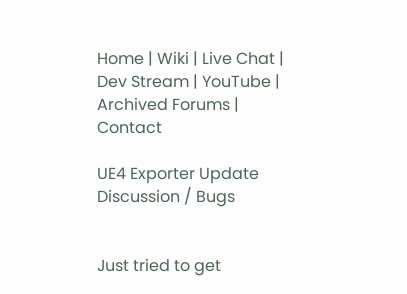Home | Wiki | Live Chat | Dev Stream | YouTube | Archived Forums | Contact

UE4 Exporter Update Discussion / Bugs


Just tried to get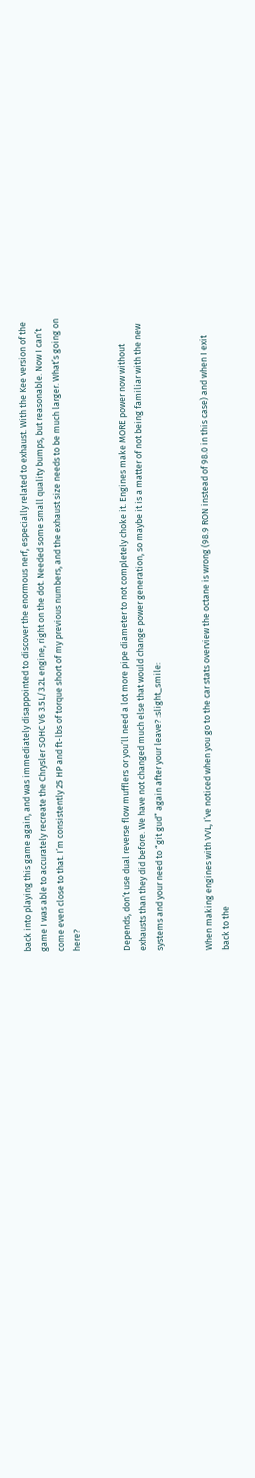back into playing this game again, and was immediately disappointed to discover the enormous nerf, especially related to exhaust. With the Kee version of the game I was able to accurately recreate the Chrysler SOHC V6 3.5L/3.2L engine, right on the dot. Needed some small quality bumps, but reasonable. Now I can’t come even close to that. I’m consistently 25 HP and ft-lbs of torque short of my previous numbers, and the exhaust size needs to be much larger. What’s going on here?


Depends, don’t use dual reverse flow mufflers or you’ll need a lot more pipe diameter to not completely choke it. Engines make MORE power now without exhausts than they did before. We have not changed much else that would change power generation, so maybe it is a matter of not being familiar with the new systems and your need to “git gud” again after your leave? :slight_smile:


When making engines with VVL, I’ve noticed when you go to the car stats overview the octane is wrong (98.9 RON instead of 98.0 in this case) and when I exit back to the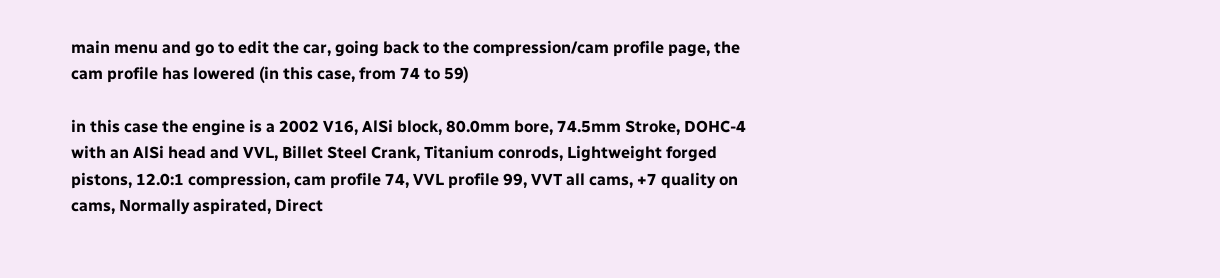main menu and go to edit the car, going back to the compression/cam profile page, the cam profile has lowered (in this case, from 74 to 59)

in this case the engine is a 2002 V16, AlSi block, 80.0mm bore, 74.5mm Stroke, DOHC-4 with an AlSi head and VVL, Billet Steel Crank, Titanium conrods, Lightweight forged pistons, 12.0:1 compression, cam profile 74, VVL profile 99, VVT all cams, +7 quality on cams, Normally aspirated, Direct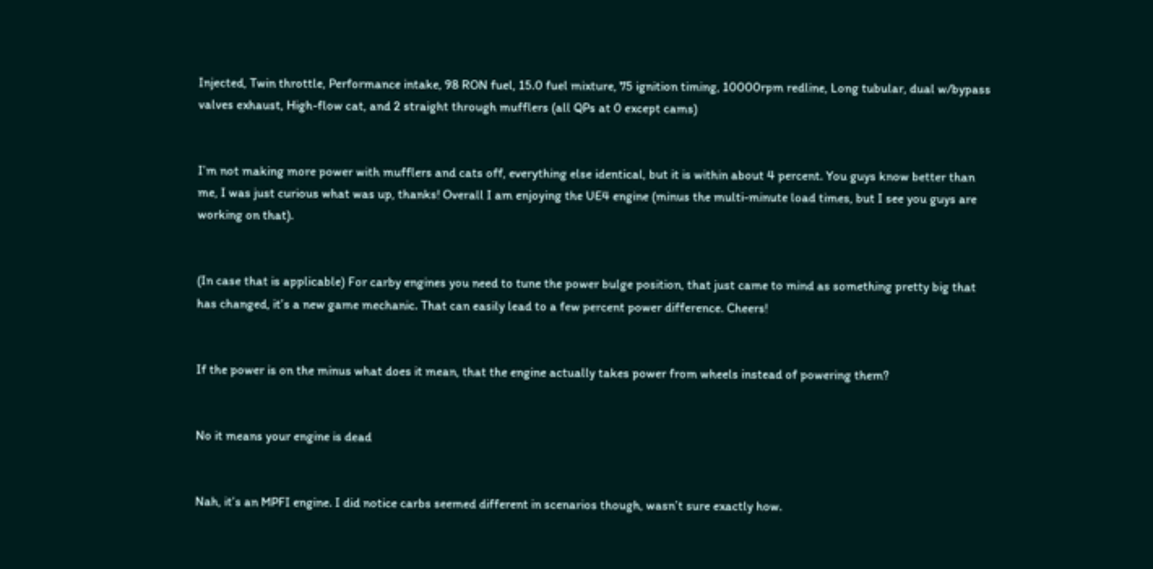Injected, Twin throttle, Performance intake, 98 RON fuel, 15.0 fuel mixture, 75 ignition timing, 10000rpm redline, Long tubular, dual w/bypass valves exhaust, High-flow cat, and 2 straight through mufflers (all QPs at 0 except cams)


I’m not making more power with mufflers and cats off, everything else identical, but it is within about 4 percent. You guys know better than me, I was just curious what was up, thanks! Overall I am enjoying the UE4 engine (minus the multi-minute load times, but I see you guys are working on that).


(In case that is applicable) For carby engines you need to tune the power bulge position, that just came to mind as something pretty big that has changed, it’s a new game mechanic. That can easily lead to a few percent power difference. Cheers!


If the power is on the minus what does it mean, that the engine actually takes power from wheels instead of powering them?


No it means your engine is dead


Nah, it’s an MPFI engine. I did notice carbs seemed different in scenarios though, wasn’t sure exactly how.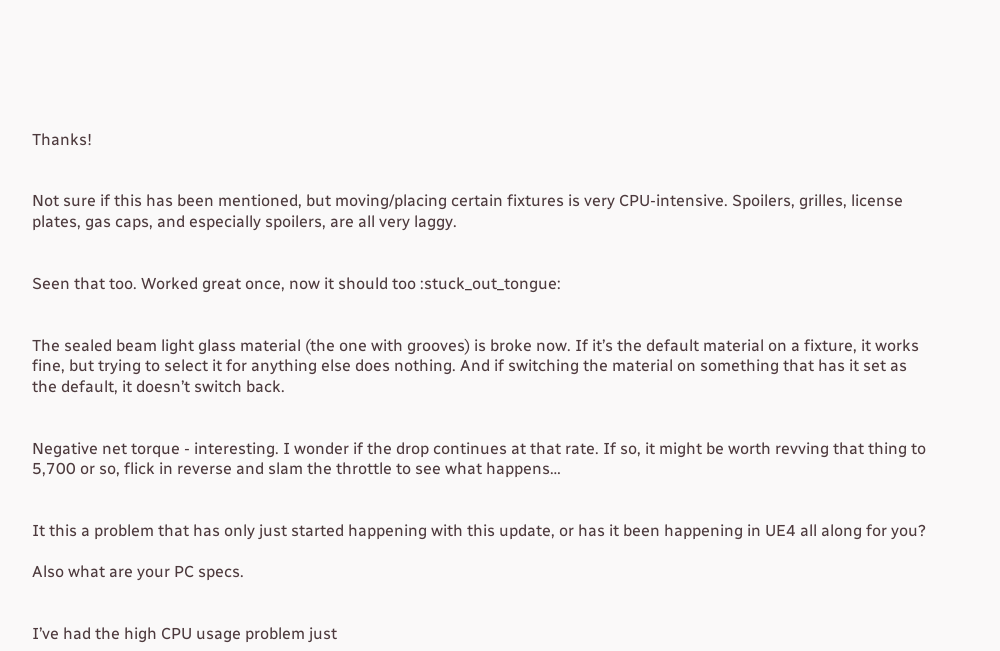Thanks!


Not sure if this has been mentioned, but moving/placing certain fixtures is very CPU-intensive. Spoilers, grilles, license plates, gas caps, and especially spoilers, are all very laggy.


Seen that too. Worked great once, now it should too :stuck_out_tongue:


The sealed beam light glass material (the one with grooves) is broke now. If it’s the default material on a fixture, it works fine, but trying to select it for anything else does nothing. And if switching the material on something that has it set as the default, it doesn’t switch back.


Negative net torque - interesting. I wonder if the drop continues at that rate. If so, it might be worth revving that thing to 5,700 or so, flick in reverse and slam the throttle to see what happens…


It this a problem that has only just started happening with this update, or has it been happening in UE4 all along for you?

Also what are your PC specs.


I’ve had the high CPU usage problem just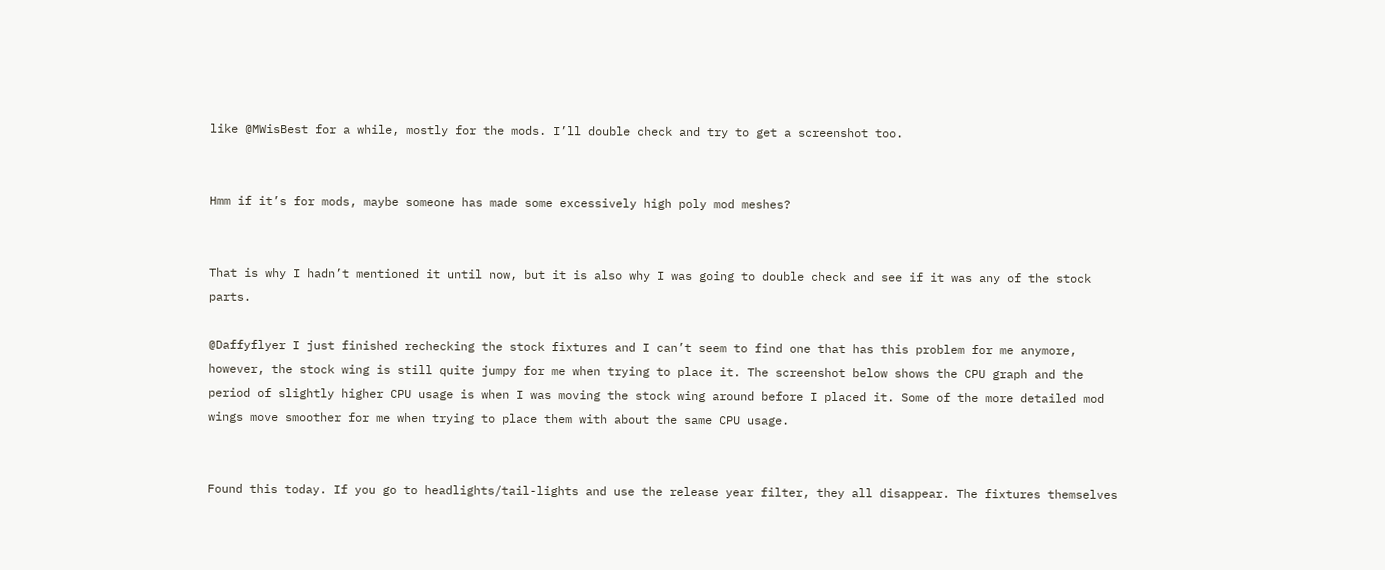like @MWisBest for a while, mostly for the mods. I’ll double check and try to get a screenshot too.


Hmm if it’s for mods, maybe someone has made some excessively high poly mod meshes?


That is why I hadn’t mentioned it until now, but it is also why I was going to double check and see if it was any of the stock parts.

@Daffyflyer I just finished rechecking the stock fixtures and I can’t seem to find one that has this problem for me anymore, however, the stock wing is still quite jumpy for me when trying to place it. The screenshot below shows the CPU graph and the period of slightly higher CPU usage is when I was moving the stock wing around before I placed it. Some of the more detailed mod wings move smoother for me when trying to place them with about the same CPU usage.


Found this today. If you go to headlights/tail-lights and use the release year filter, they all disappear. The fixtures themselves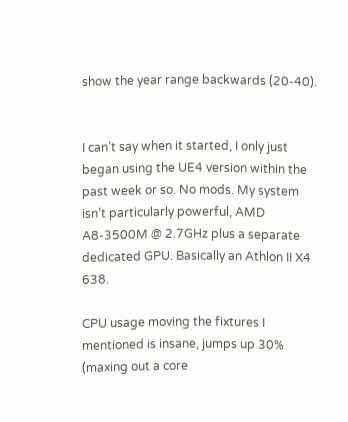show the year range backwards (20-40).


I can’t say when it started, I only just began using the UE4 version within the past week or so. No mods. My system isn’t particularly powerful, AMD A8-3500M @ 2.7GHz plus a separate dedicated GPU. Basically an Athlon II X4 638.

CPU usage moving the fixtures I mentioned is insane, jumps up 30% (maxing out a core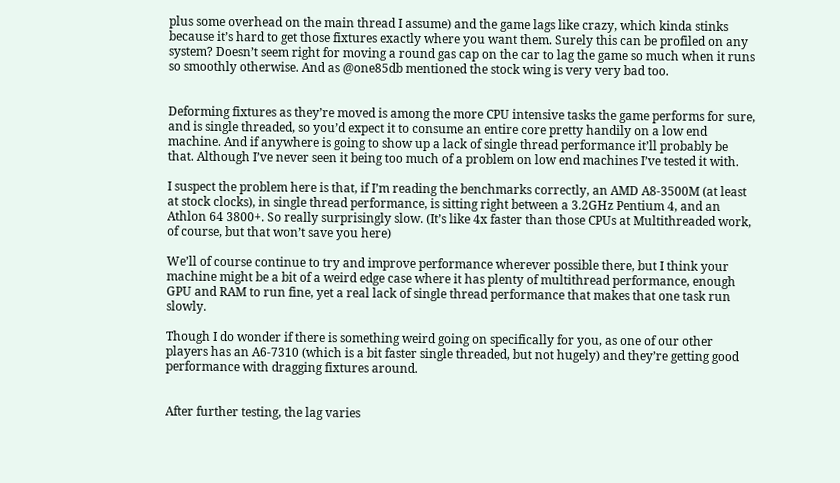plus some overhead on the main thread I assume) and the game lags like crazy, which kinda stinks because it’s hard to get those fixtures exactly where you want them. Surely this can be profiled on any system? Doesn’t seem right for moving a round gas cap on the car to lag the game so much when it runs so smoothly otherwise. And as @one85db mentioned the stock wing is very very bad too.


Deforming fixtures as they’re moved is among the more CPU intensive tasks the game performs for sure, and is single threaded, so you’d expect it to consume an entire core pretty handily on a low end machine. And if anywhere is going to show up a lack of single thread performance it’ll probably be that. Although I’ve never seen it being too much of a problem on low end machines I’ve tested it with.

I suspect the problem here is that, if I’m reading the benchmarks correctly, an AMD A8-3500M (at least at stock clocks), in single thread performance, is sitting right between a 3.2GHz Pentium 4, and an Athlon 64 3800+. So really surprisingly slow. (It’s like 4x faster than those CPUs at Multithreaded work, of course, but that won’t save you here)

We’ll of course continue to try and improve performance wherever possible there, but I think your machine might be a bit of a weird edge case where it has plenty of multithread performance, enough GPU and RAM to run fine, yet a real lack of single thread performance that makes that one task run slowly.

Though I do wonder if there is something weird going on specifically for you, as one of our other players has an A6-7310 (which is a bit faster single threaded, but not hugely) and they’re getting good performance with dragging fixtures around.


After further testing, the lag varies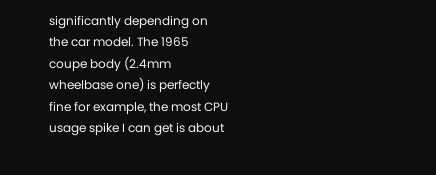significantly depending on the car model. The 1965 coupe body (2.4mm wheelbase one) is perfectly fine for example, the most CPU usage spike I can get is about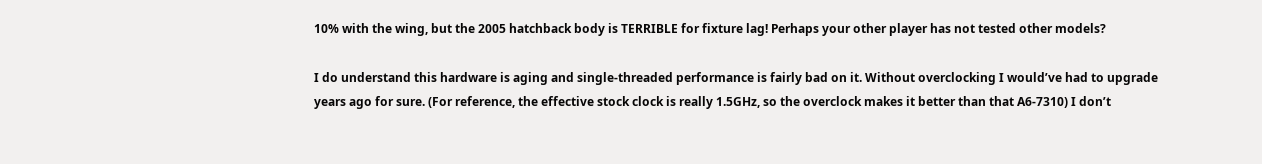10% with the wing, but the 2005 hatchback body is TERRIBLE for fixture lag! Perhaps your other player has not tested other models?

I do understand this hardware is aging and single-threaded performance is fairly bad on it. Without overclocking I would’ve had to upgrade years ago for sure. (For reference, the effective stock clock is really 1.5GHz, so the overclock makes it better than that A6-7310) I don’t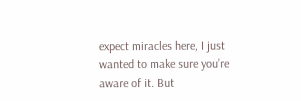expect miracles here, I just wanted to make sure you’re aware of it. But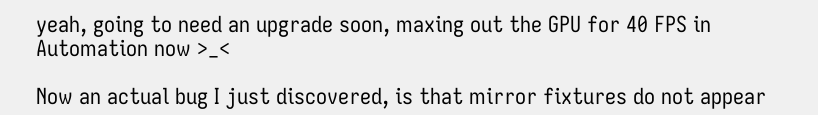yeah, going to need an upgrade soon, maxing out the GPU for 40 FPS in Automation now >_<

Now an actual bug I just discovered, is that mirror fixtures do not appear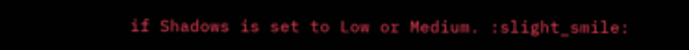if Shadows is set to Low or Medium. :slight_smile: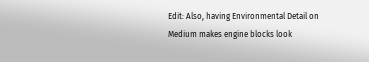Edit: Also, having Environmental Detail on Medium makes engine blocks look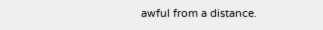awful from a distance.